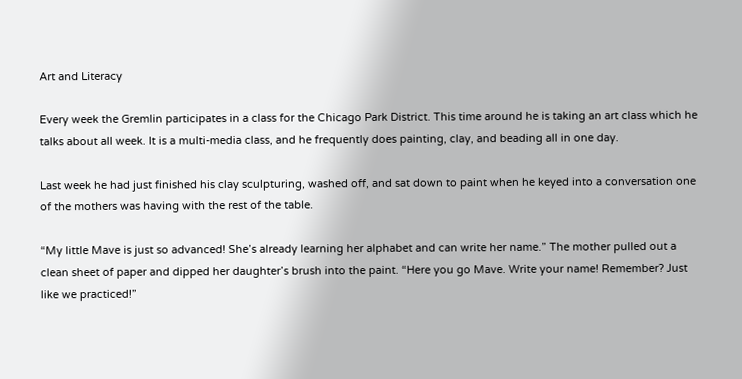Art and Literacy

Every week the Gremlin participates in a class for the Chicago Park District. This time around he is taking an art class which he talks about all week. It is a multi-media class, and he frequently does painting, clay, and beading all in one day.

Last week he had just finished his clay sculpturing, washed off, and sat down to paint when he keyed into a conversation one of the mothers was having with the rest of the table.

“My little Mave is just so advanced! She’s already learning her alphabet and can write her name.” The mother pulled out a clean sheet of paper and dipped her daughter’s brush into the paint. “Here you go Mave. Write your name! Remember? Just like we practiced!”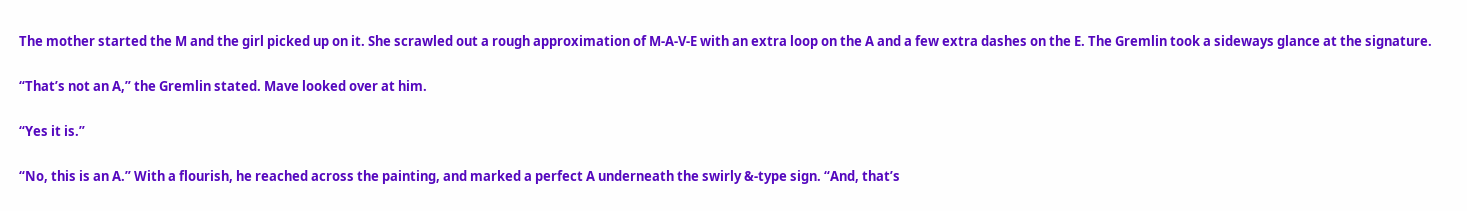The mother started the M and the girl picked up on it. She scrawled out a rough approximation of M-A-V-E with an extra loop on the A and a few extra dashes on the E. The Gremlin took a sideways glance at the signature.

“That’s not an A,” the Gremlin stated. Mave looked over at him.

“Yes it is.”

“No, this is an A.” With a flourish, he reached across the painting, and marked a perfect A underneath the swirly &-type sign. “And, that’s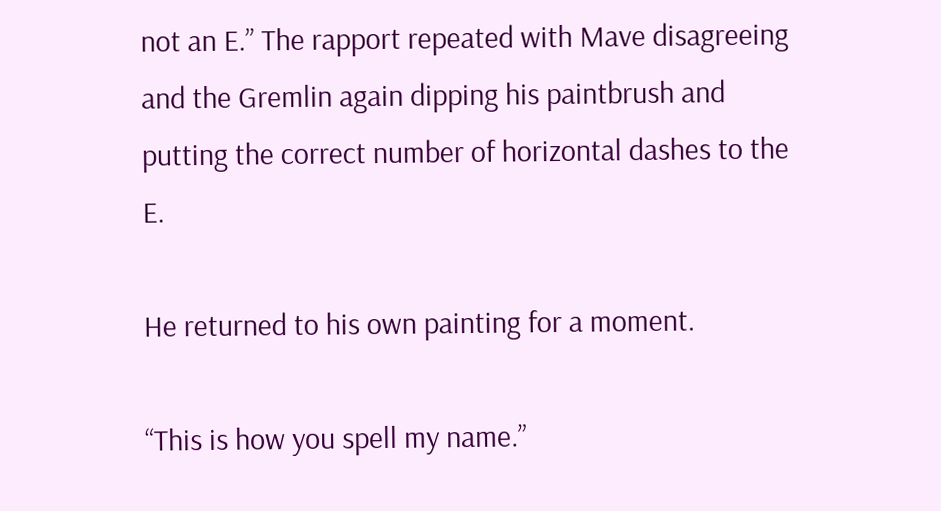not an E.” The rapport repeated with Mave disagreeing and the Gremlin again dipping his paintbrush and putting the correct number of horizontal dashes to the E.

He returned to his own painting for a moment.

“This is how you spell my name.”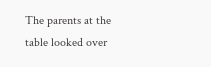The parents at the table looked over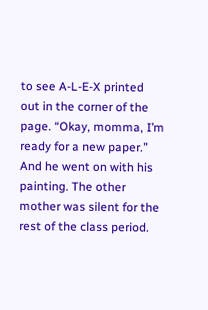to see A-L-E-X printed out in the corner of the page. “Okay, momma, I’m ready for a new paper.” And he went on with his painting. The other mother was silent for the rest of the class period.